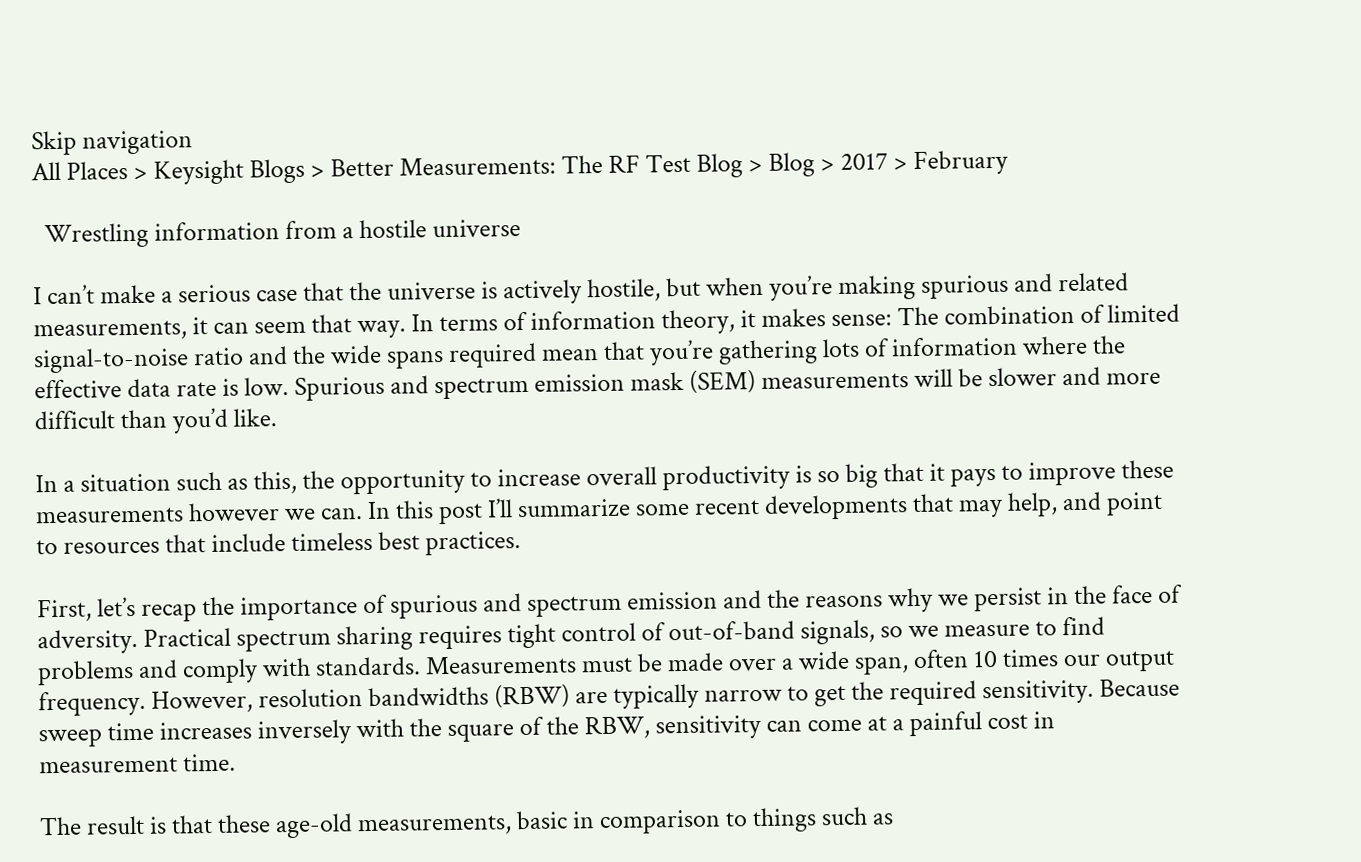Skip navigation
All Places > Keysight Blogs > Better Measurements: The RF Test Blog > Blog > 2017 > February

  Wrestling information from a hostile universe

I can’t make a serious case that the universe is actively hostile, but when you’re making spurious and related measurements, it can seem that way. In terms of information theory, it makes sense: The combination of limited signal-to-noise ratio and the wide spans required mean that you’re gathering lots of information where the effective data rate is low. Spurious and spectrum emission mask (SEM) measurements will be slower and more difficult than you’d like.

In a situation such as this, the opportunity to increase overall productivity is so big that it pays to improve these measurements however we can. In this post I’ll summarize some recent developments that may help, and point to resources that include timeless best practices.

First, let’s recap the importance of spurious and spectrum emission and the reasons why we persist in the face of adversity. Practical spectrum sharing requires tight control of out-of-band signals, so we measure to find problems and comply with standards. Measurements must be made over a wide span, often 10 times our output frequency. However, resolution bandwidths (RBW) are typically narrow to get the required sensitivity. Because sweep time increases inversely with the square of the RBW, sensitivity can come at a painful cost in measurement time.

The result is that these age-old measurements, basic in comparison to things such as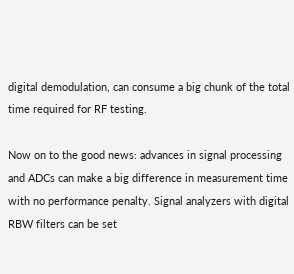digital demodulation, can consume a big chunk of the total time required for RF testing.

Now on to the good news: advances in signal processing and ADCs can make a big difference in measurement time with no performance penalty. Signal analyzers with digital RBW filters can be set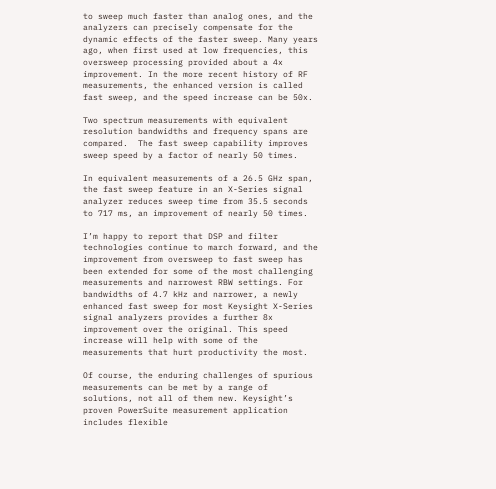to sweep much faster than analog ones, and the analyzers can precisely compensate for the dynamic effects of the faster sweep. Many years ago, when first used at low frequencies, this oversweep processing provided about a 4x improvement. In the more recent history of RF measurements, the enhanced version is called fast sweep, and the speed increase can be 50x.

Two spectrum measurements with equivalent resolution bandwidths and frequency spans are compared.  The fast sweep capability improves sweep speed by a factor of nearly 50 times.

In equivalent measurements of a 26.5 GHz span, the fast sweep feature in an X-Series signal analyzer reduces sweep time from 35.5 seconds to 717 ms, an improvement of nearly 50 times.

I’m happy to report that DSP and filter technologies continue to march forward, and the improvement from oversweep to fast sweep has been extended for some of the most challenging measurements and narrowest RBW settings. For bandwidths of 4.7 kHz and narrower, a newly enhanced fast sweep for most Keysight X-Series signal analyzers provides a further 8x improvement over the original. This speed increase will help with some of the measurements that hurt productivity the most.

Of course, the enduring challenges of spurious measurements can be met by a range of solutions, not all of them new. Keysight’s proven PowerSuite measurement application includes flexible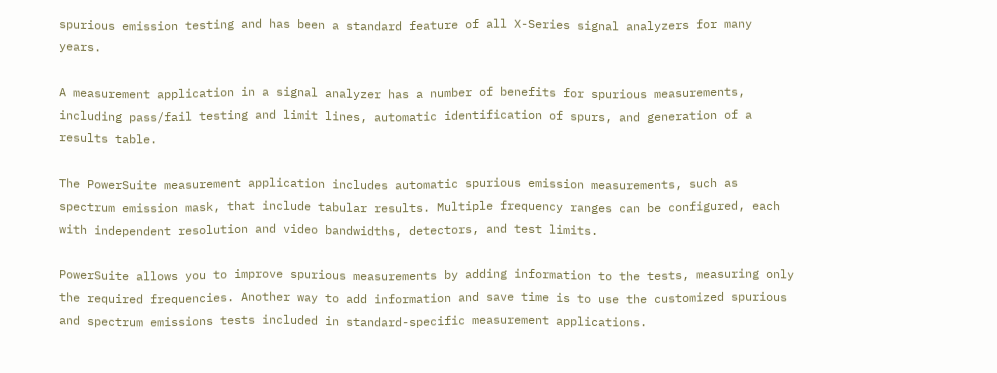spurious emission testing and has been a standard feature of all X-Series signal analyzers for many years.

A measurement application in a signal analyzer has a number of benefits for spurious measurements, including pass/fail testing and limit lines, automatic identification of spurs, and generation of a results table.

The PowerSuite measurement application includes automatic spurious emission measurements, such as spectrum emission mask, that include tabular results. Multiple frequency ranges can be configured, each with independent resolution and video bandwidths, detectors, and test limits.

PowerSuite allows you to improve spurious measurements by adding information to the tests, measuring only the required frequencies. Another way to add information and save time is to use the customized spurious and spectrum emissions tests included in standard-specific measurement applications.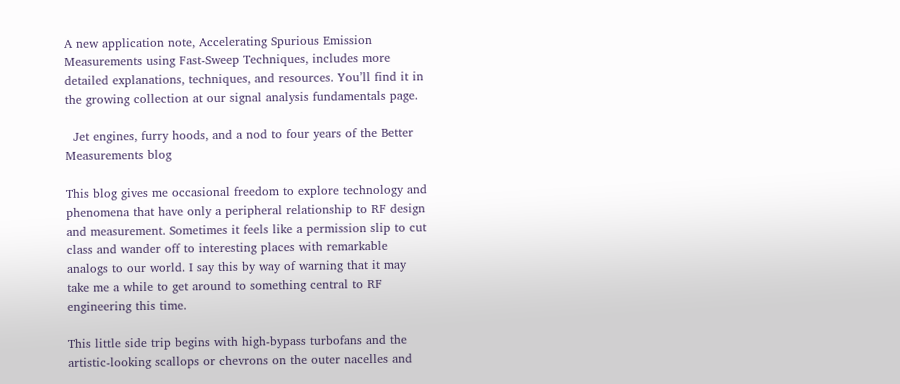A new application note, Accelerating Spurious Emission Measurements using Fast-Sweep Techniques, includes more detailed explanations, techniques, and resources. You’ll find it in the growing collection at our signal analysis fundamentals page.

  Jet engines, furry hoods, and a nod to four years of the Better Measurements blog

This blog gives me occasional freedom to explore technology and phenomena that have only a peripheral relationship to RF design and measurement. Sometimes it feels like a permission slip to cut class and wander off to interesting places with remarkable analogs to our world. I say this by way of warning that it may take me a while to get around to something central to RF engineering this time.

This little side trip begins with high-bypass turbofans and the artistic-looking scallops or chevrons on the outer nacelles and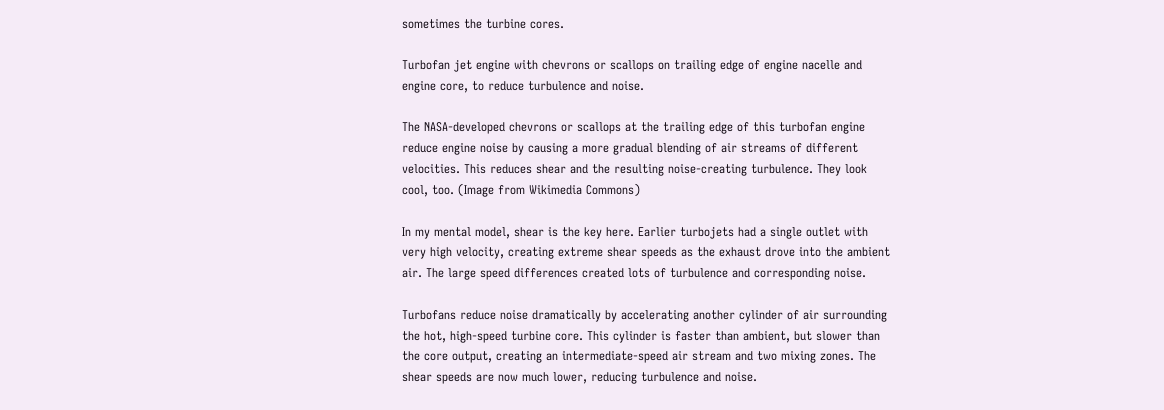sometimes the turbine cores.

Turbofan jet engine with chevrons or scallops on trailing edge of engine nacelle and engine core, to reduce turbulence and noise.

The NASA-developed chevrons or scallops at the trailing edge of this turbofan engine reduce engine noise by causing a more gradual blending of air streams of different velocities. This reduces shear and the resulting noise-creating turbulence. They look cool, too. (Image from Wikimedia Commons)

In my mental model, shear is the key here. Earlier turbojets had a single outlet with very high velocity, creating extreme shear speeds as the exhaust drove into the ambient air. The large speed differences created lots of turbulence and corresponding noise.

Turbofans reduce noise dramatically by accelerating another cylinder of air surrounding the hot, high-speed turbine core. This cylinder is faster than ambient, but slower than the core output, creating an intermediate-speed air stream and two mixing zones. The shear speeds are now much lower, reducing turbulence and noise.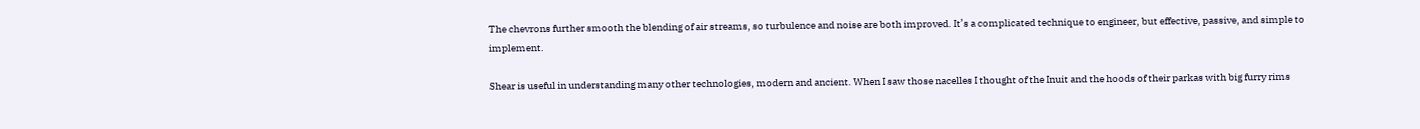The chevrons further smooth the blending of air streams, so turbulence and noise are both improved. It’s a complicated technique to engineer, but effective, passive, and simple to implement.

Shear is useful in understanding many other technologies, modern and ancient. When I saw those nacelles I thought of the Inuit and the hoods of their parkas with big furry rims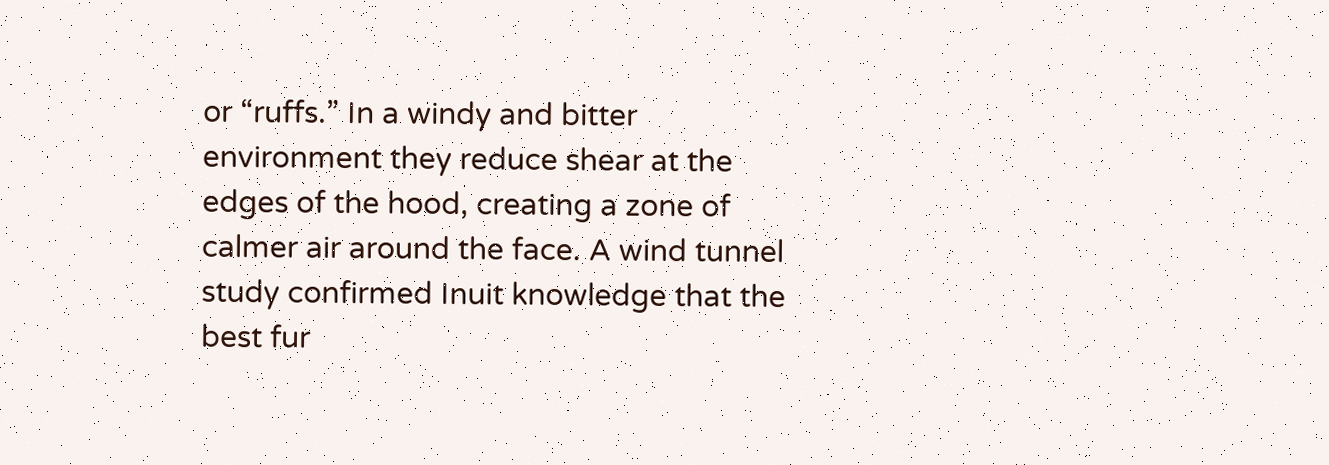or “ruffs.” In a windy and bitter environment they reduce shear at the edges of the hood, creating a zone of calmer air around the face. A wind tunnel study confirmed Inuit knowledge that the best fur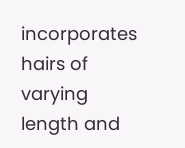incorporates hairs of varying length and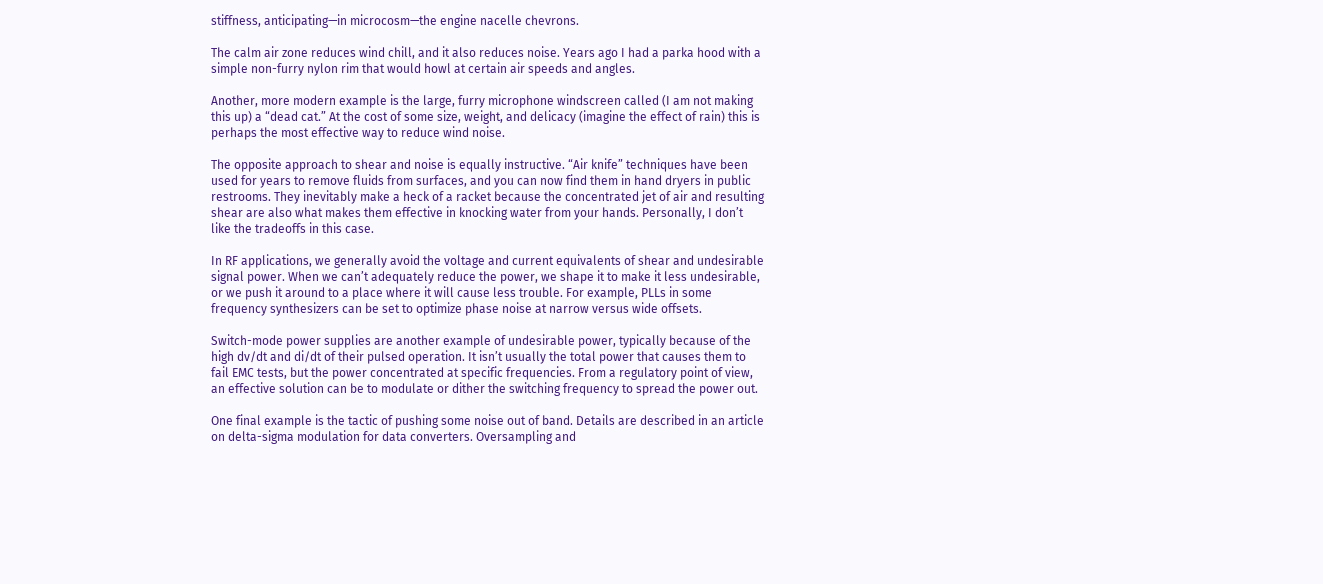stiffness, anticipating—in microcosm—the engine nacelle chevrons.

The calm air zone reduces wind chill, and it also reduces noise. Years ago I had a parka hood with a simple non-furry nylon rim that would howl at certain air speeds and angles.

Another, more modern example is the large, furry microphone windscreen called (I am not making this up) a “dead cat.” At the cost of some size, weight, and delicacy (imagine the effect of rain) this is perhaps the most effective way to reduce wind noise.

The opposite approach to shear and noise is equally instructive. “Air knife” techniques have been used for years to remove fluids from surfaces, and you can now find them in hand dryers in public restrooms. They inevitably make a heck of a racket because the concentrated jet of air and resulting shear are also what makes them effective in knocking water from your hands. Personally, I don’t like the tradeoffs in this case.

In RF applications, we generally avoid the voltage and current equivalents of shear and undesirable signal power. When we can’t adequately reduce the power, we shape it to make it less undesirable, or we push it around to a place where it will cause less trouble. For example, PLLs in some frequency synthesizers can be set to optimize phase noise at narrow versus wide offsets.

Switch-mode power supplies are another example of undesirable power, typically because of the high dv/dt and di/dt of their pulsed operation. It isn’t usually the total power that causes them to fail EMC tests, but the power concentrated at specific frequencies. From a regulatory point of view, an effective solution can be to modulate or dither the switching frequency to spread the power out.

One final example is the tactic of pushing some noise out of band. Details are described in an article on delta-sigma modulation for data converters. Oversampling and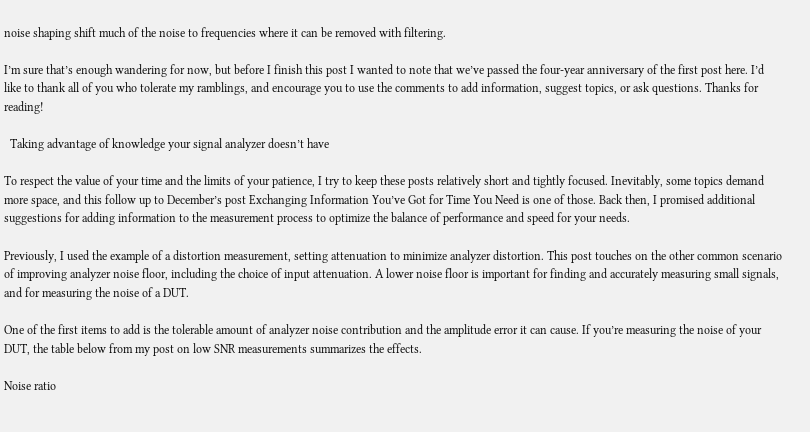noise shaping shift much of the noise to frequencies where it can be removed with filtering.

I’m sure that’s enough wandering for now, but before I finish this post I wanted to note that we’ve passed the four-year anniversary of the first post here. I’d like to thank all of you who tolerate my ramblings, and encourage you to use the comments to add information, suggest topics, or ask questions. Thanks for reading!

  Taking advantage of knowledge your signal analyzer doesn’t have

To respect the value of your time and the limits of your patience, I try to keep these posts relatively short and tightly focused. Inevitably, some topics demand more space, and this follow up to December’s post Exchanging Information You’ve Got for Time You Need is one of those. Back then, I promised additional suggestions for adding information to the measurement process to optimize the balance of performance and speed for your needs.

Previously, I used the example of a distortion measurement, setting attenuation to minimize analyzer distortion. This post touches on the other common scenario of improving analyzer noise floor, including the choice of input attenuation. A lower noise floor is important for finding and accurately measuring small signals, and for measuring the noise of a DUT.

One of the first items to add is the tolerable amount of analyzer noise contribution and the amplitude error it can cause. If you’re measuring the noise of your DUT, the table below from my post on low SNR measurements summarizes the effects.

Noise ratio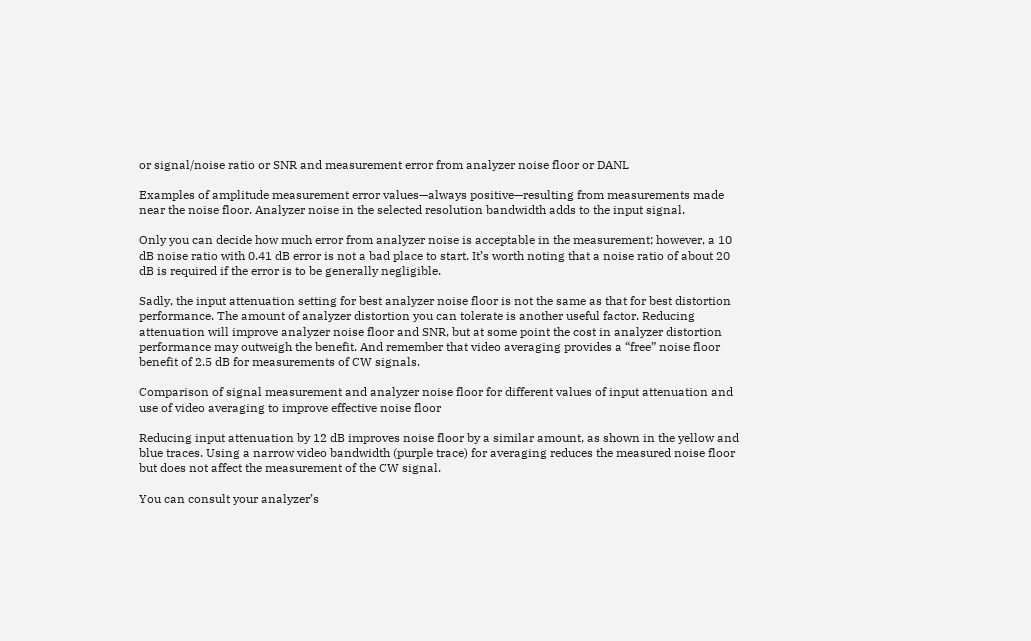or signal/noise ratio or SNR and measurement error from analyzer noise floor or DANL

Examples of amplitude measurement error values—always positive—resulting from measurements made near the noise floor. Analyzer noise in the selected resolution bandwidth adds to the input signal.

Only you can decide how much error from analyzer noise is acceptable in the measurement; however, a 10 dB noise ratio with 0.41 dB error is not a bad place to start. It’s worth noting that a noise ratio of about 20 dB is required if the error is to be generally negligible.

Sadly, the input attenuation setting for best analyzer noise floor is not the same as that for best distortion performance. The amount of analyzer distortion you can tolerate is another useful factor. Reducing attenuation will improve analyzer noise floor and SNR, but at some point the cost in analyzer distortion performance may outweigh the benefit. And remember that video averaging provides a “free” noise floor benefit of 2.5 dB for measurements of CW signals.

Comparison of signal measurement and analyzer noise floor for different values of input attenuation and use of video averaging to improve effective noise floor

Reducing input attenuation by 12 dB improves noise floor by a similar amount, as shown in the yellow and blue traces. Using a narrow video bandwidth (purple trace) for averaging reduces the measured noise floor but does not affect the measurement of the CW signal.

You can consult your analyzer’s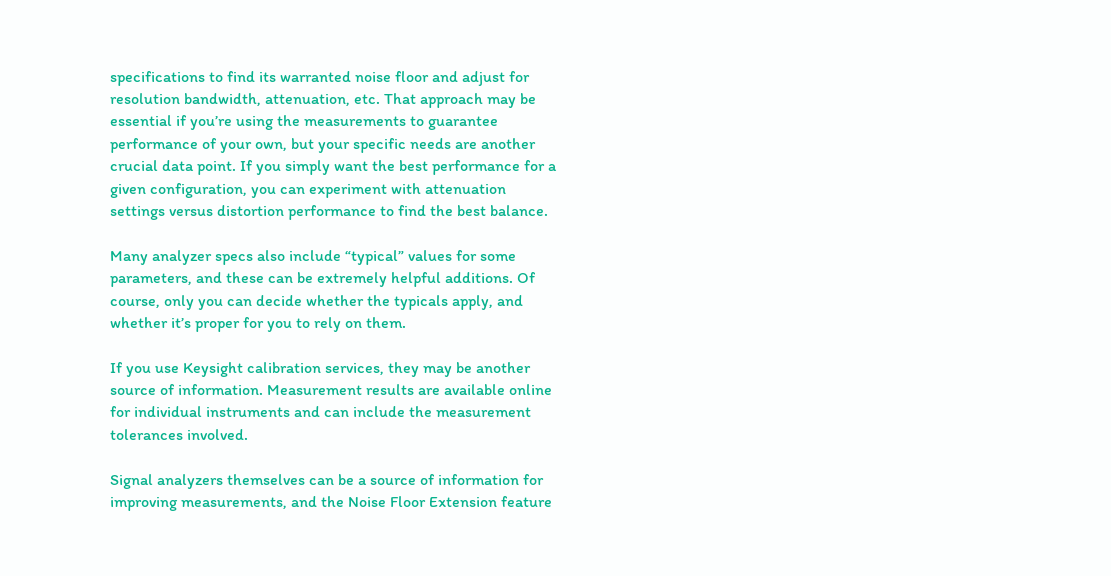specifications to find its warranted noise floor and adjust for resolution bandwidth, attenuation, etc. That approach may be essential if you’re using the measurements to guarantee performance of your own, but your specific needs are another crucial data point. If you simply want the best performance for a given configuration, you can experiment with attenuation settings versus distortion performance to find the best balance.

Many analyzer specs also include “typical” values for some parameters, and these can be extremely helpful additions. Of course, only you can decide whether the typicals apply, and whether it’s proper for you to rely on them.

If you use Keysight calibration services, they may be another source of information. Measurement results are available online for individual instruments and can include the measurement tolerances involved.

Signal analyzers themselves can be a source of information for improving measurements, and the Noise Floor Extension feature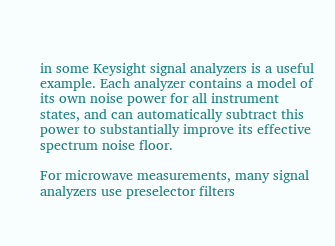in some Keysight signal analyzers is a useful example. Each analyzer contains a model of its own noise power for all instrument states, and can automatically subtract this power to substantially improve its effective spectrum noise floor.

For microwave measurements, many signal analyzers use preselector filters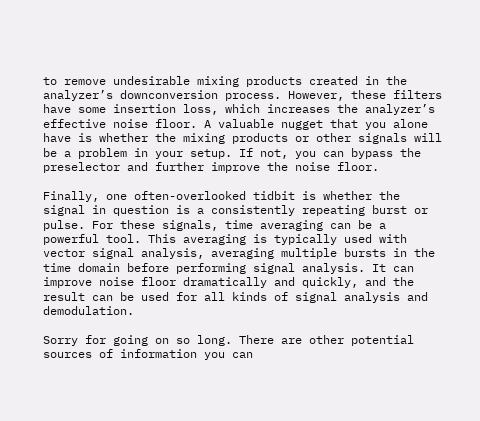to remove undesirable mixing products created in the analyzer’s downconversion process. However, these filters have some insertion loss, which increases the analyzer’s effective noise floor. A valuable nugget that you alone have is whether the mixing products or other signals will be a problem in your setup. If not, you can bypass the preselector and further improve the noise floor.

Finally, one often-overlooked tidbit is whether the signal in question is a consistently repeating burst or pulse. For these signals, time averaging can be a powerful tool. This averaging is typically used with vector signal analysis, averaging multiple bursts in the time domain before performing signal analysis. It can improve noise floor dramatically and quickly, and the result can be used for all kinds of signal analysis and demodulation.

Sorry for going on so long. There are other potential sources of information you can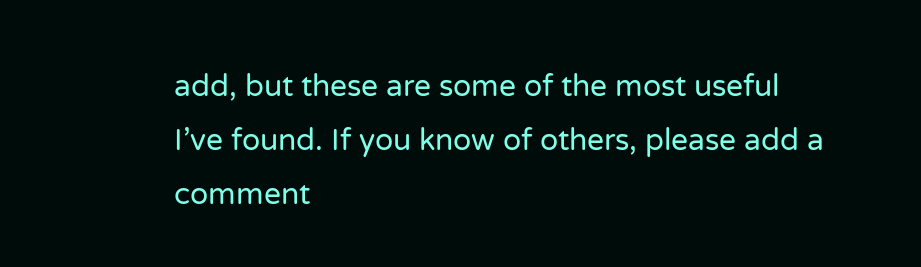add, but these are some of the most useful I’ve found. If you know of others, please add a comment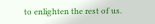to enlighten the rest of us.